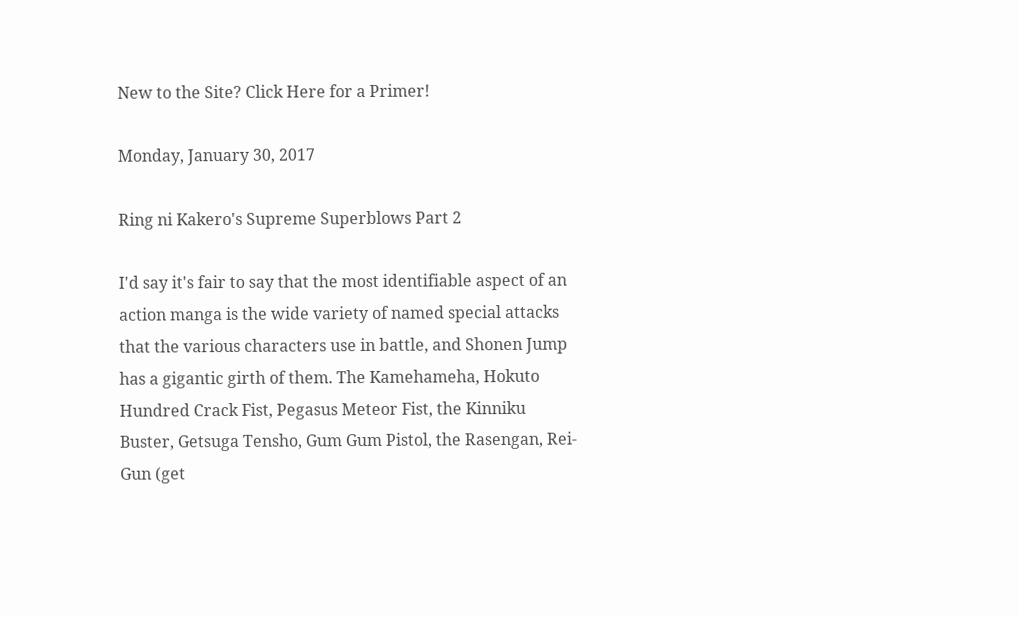New to the Site? Click Here for a Primer!

Monday, January 30, 2017

Ring ni Kakero's Supreme Superblows Part 2

I'd say it's fair to say that the most identifiable aspect of an action manga is the wide variety of named special attacks that the various characters use in battle, and Shonen Jump has a gigantic girth of them. The Kamehameha, Hokuto Hundred Crack Fist, Pegasus Meteor Fist, the Kinniku Buster, Getsuga Tensho, Gum Gum Pistol, the Rasengan, Rei-Gun (get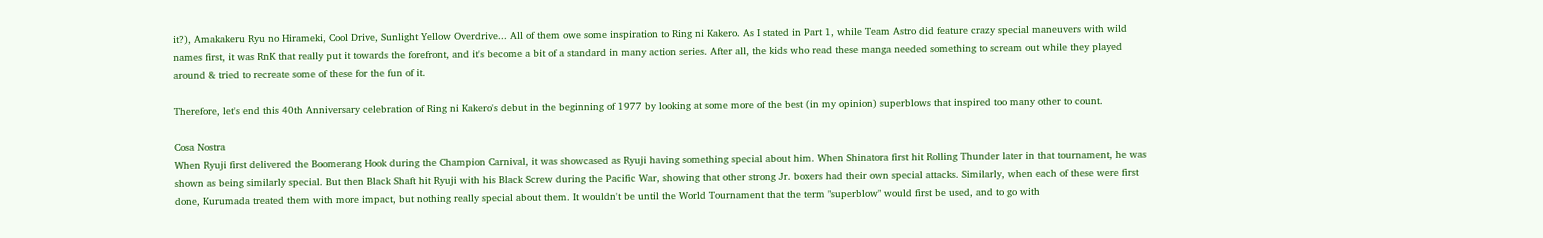it?), Amakakeru Ryu no Hirameki, Cool Drive, Sunlight Yellow Overdrive... All of them owe some inspiration to Ring ni Kakero. As I stated in Part 1, while Team Astro did feature crazy special maneuvers with wild names first, it was RnK that really put it towards the forefront, and it's become a bit of a standard in many action series. After all, the kids who read these manga needed something to scream out while they played around & tried to recreate some of these for the fun of it.

Therefore, let's end this 40th Anniversary celebration of Ring ni Kakero's debut in the beginning of 1977 by looking at some more of the best (in my opinion) superblows that inspired too many other to count.

Cosa Nostra
When Ryuji first delivered the Boomerang Hook during the Champion Carnival, it was showcased as Ryuji having something special about him. When Shinatora first hit Rolling Thunder later in that tournament, he was shown as being similarly special. But then Black Shaft hit Ryuji with his Black Screw during the Pacific War, showing that other strong Jr. boxers had their own special attacks. Similarly, when each of these were first done, Kurumada treated them with more impact, but nothing really special about them. It wouldn't be until the World Tournament that the term "superblow" would first be used, and to go with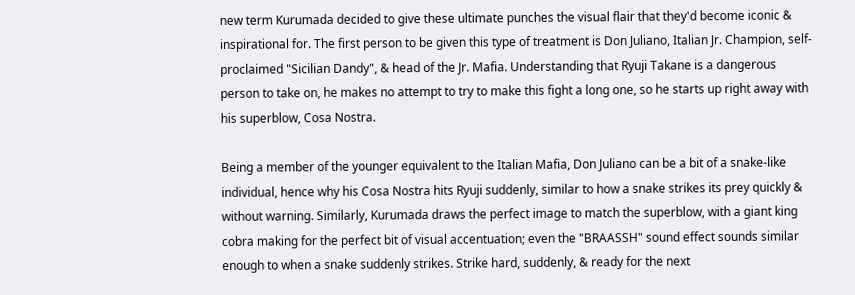new term Kurumada decided to give these ultimate punches the visual flair that they'd become iconic & inspirational for. The first person to be given this type of treatment is Don Juliano, Italian Jr. Champion, self-proclaimed "Sicilian Dandy", & head of the Jr. Mafia. Understanding that Ryuji Takane is a dangerous person to take on, he makes no attempt to try to make this fight a long one, so he starts up right away with his superblow, Cosa Nostra.

Being a member of the younger equivalent to the Italian Mafia, Don Juliano can be a bit of a snake-like individual, hence why his Cosa Nostra hits Ryuji suddenly, similar to how a snake strikes its prey quickly & without warning. Similarly, Kurumada draws the perfect image to match the superblow, with a giant king cobra making for the perfect bit of visual accentuation; even the "BRAASSH" sound effect sounds similar enough to when a snake suddenly strikes. Strike hard, suddenly, & ready for the next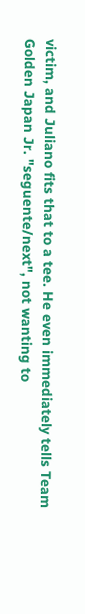victim, and Juliano fits that to a tee. He even immediately tells Team Golden Japan Jr. "seguente/next", not wanting to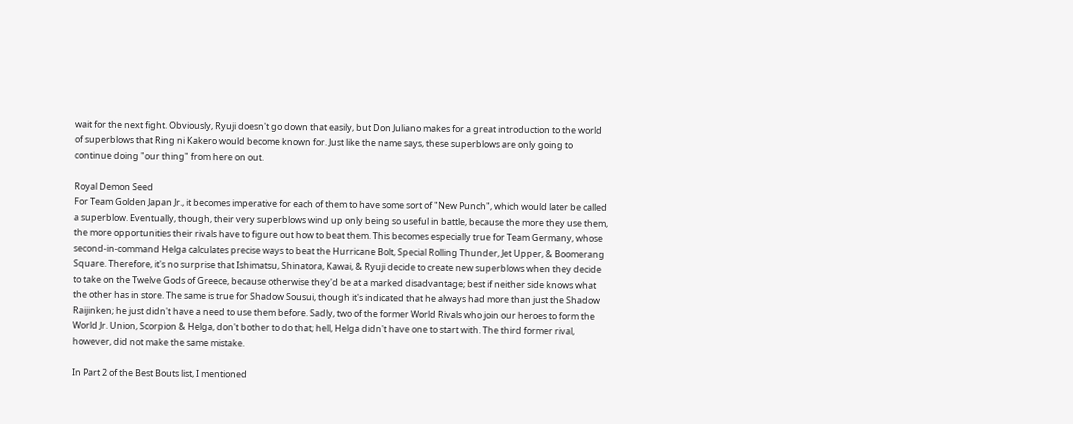wait for the next fight. Obviously, Ryuji doesn't go down that easily, but Don Juliano makes for a great introduction to the world of superblows that Ring ni Kakero would become known for. Just like the name says, these superblows are only going to continue doing "our thing" from here on out.

Royal Demon Seed
For Team Golden Japan Jr., it becomes imperative for each of them to have some sort of "New Punch", which would later be called a superblow. Eventually, though, their very superblows wind up only being so useful in battle, because the more they use them, the more opportunities their rivals have to figure out how to beat them. This becomes especially true for Team Germany, whose second-in-command Helga calculates precise ways to beat the Hurricane Bolt, Special Rolling Thunder, Jet Upper, & Boomerang Square. Therefore, it's no surprise that Ishimatsu, Shinatora, Kawai, & Ryuji decide to create new superblows when they decide to take on the Twelve Gods of Greece, because otherwise they'd be at a marked disadvantage; best if neither side knows what the other has in store. The same is true for Shadow Sousui, though it's indicated that he always had more than just the Shadow Raijinken; he just didn't have a need to use them before. Sadly, two of the former World Rivals who join our heroes to form the World Jr. Union, Scorpion & Helga, don't bother to do that; hell, Helga didn't have one to start with. The third former rival, however, did not make the same mistake.

In Part 2 of the Best Bouts list, I mentioned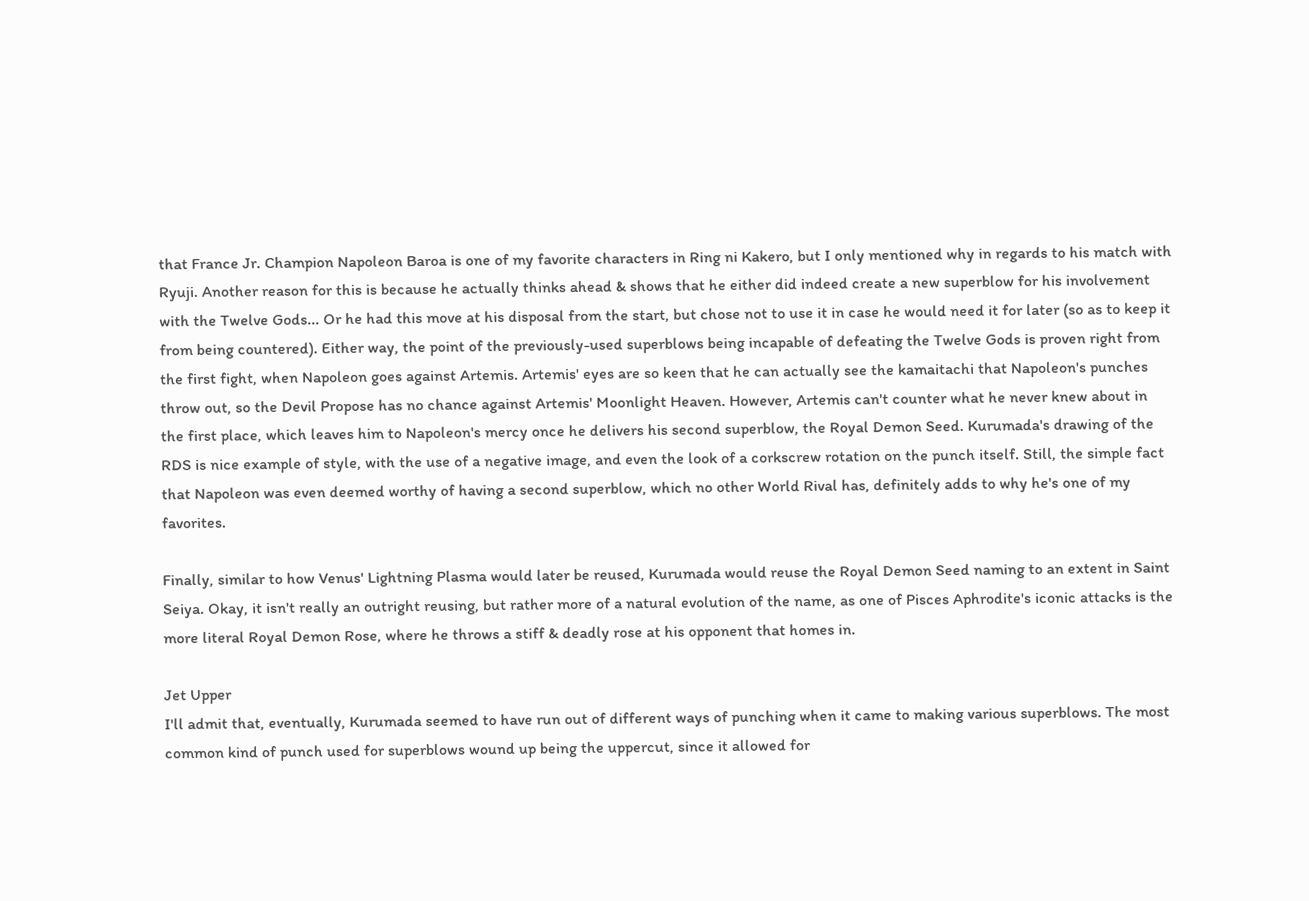that France Jr. Champion Napoleon Baroa is one of my favorite characters in Ring ni Kakero, but I only mentioned why in regards to his match with Ryuji. Another reason for this is because he actually thinks ahead & shows that he either did indeed create a new superblow for his involvement with the Twelve Gods... Or he had this move at his disposal from the start, but chose not to use it in case he would need it for later (so as to keep it from being countered). Either way, the point of the previously-used superblows being incapable of defeating the Twelve Gods is proven right from the first fight, when Napoleon goes against Artemis. Artemis' eyes are so keen that he can actually see the kamaitachi that Napoleon's punches throw out, so the Devil Propose has no chance against Artemis' Moonlight Heaven. However, Artemis can't counter what he never knew about in the first place, which leaves him to Napoleon's mercy once he delivers his second superblow, the Royal Demon Seed. Kurumada's drawing of the RDS is nice example of style, with the use of a negative image, and even the look of a corkscrew rotation on the punch itself. Still, the simple fact that Napoleon was even deemed worthy of having a second superblow, which no other World Rival has, definitely adds to why he's one of my favorites.

Finally, similar to how Venus' Lightning Plasma would later be reused, Kurumada would reuse the Royal Demon Seed naming to an extent in Saint Seiya. Okay, it isn't really an outright reusing, but rather more of a natural evolution of the name, as one of Pisces Aphrodite's iconic attacks is the more literal Royal Demon Rose, where he throws a stiff & deadly rose at his opponent that homes in.

Jet Upper
I'll admit that, eventually, Kurumada seemed to have run out of different ways of punching when it came to making various superblows. The most common kind of punch used for superblows wound up being the uppercut, since it allowed for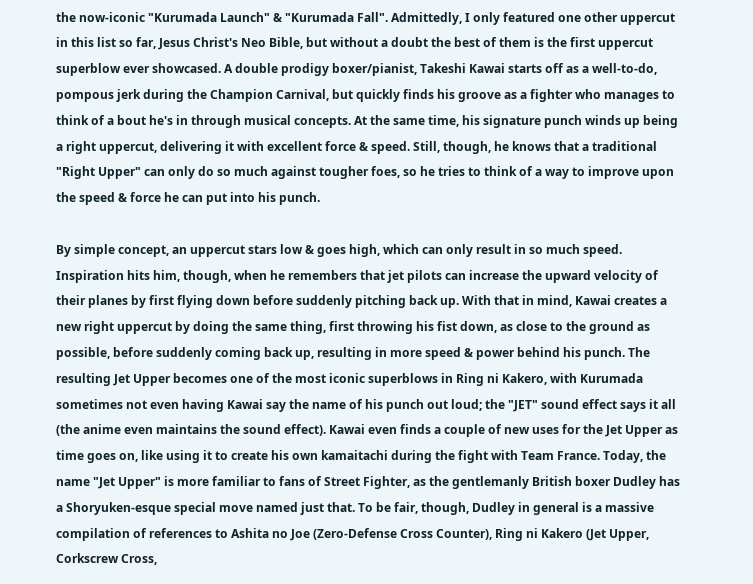the now-iconic "Kurumada Launch" & "Kurumada Fall". Admittedly, I only featured one other uppercut in this list so far, Jesus Christ's Neo Bible, but without a doubt the best of them is the first uppercut superblow ever showcased. A double prodigy boxer/pianist, Takeshi Kawai starts off as a well-to-do, pompous jerk during the Champion Carnival, but quickly finds his groove as a fighter who manages to think of a bout he's in through musical concepts. At the same time, his signature punch winds up being a right uppercut, delivering it with excellent force & speed. Still, though, he knows that a traditional "Right Upper" can only do so much against tougher foes, so he tries to think of a way to improve upon the speed & force he can put into his punch.

By simple concept, an uppercut stars low & goes high, which can only result in so much speed. Inspiration hits him, though, when he remembers that jet pilots can increase the upward velocity of their planes by first flying down before suddenly pitching back up. With that in mind, Kawai creates a new right uppercut by doing the same thing, first throwing his fist down, as close to the ground as possible, before suddenly coming back up, resulting in more speed & power behind his punch. The resulting Jet Upper becomes one of the most iconic superblows in Ring ni Kakero, with Kurumada sometimes not even having Kawai say the name of his punch out loud; the "JET" sound effect says it all (the anime even maintains the sound effect). Kawai even finds a couple of new uses for the Jet Upper as time goes on, like using it to create his own kamaitachi during the fight with Team France. Today, the name "Jet Upper" is more familiar to fans of Street Fighter, as the gentlemanly British boxer Dudley has a Shoryuken-esque special move named just that. To be fair, though, Dudley in general is a massive compilation of references to Ashita no Joe (Zero-Defense Cross Counter), Ring ni Kakero (Jet Upper, Corkscrew Cross,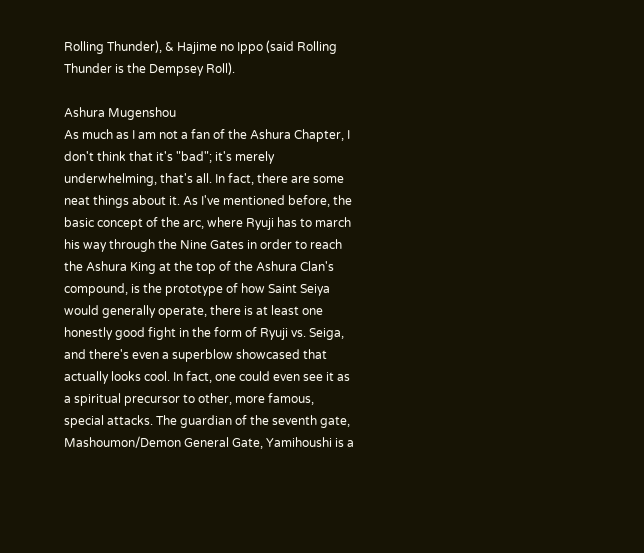Rolling Thunder), & Hajime no Ippo (said Rolling Thunder is the Dempsey Roll).

Ashura Mugenshou
As much as I am not a fan of the Ashura Chapter, I don't think that it's "bad"; it's merely underwhelming, that's all. In fact, there are some neat things about it. As I've mentioned before, the basic concept of the arc, where Ryuji has to march his way through the Nine Gates in order to reach the Ashura King at the top of the Ashura Clan's compound, is the prototype of how Saint Seiya would generally operate, there is at least one honestly good fight in the form of Ryuji vs. Seiga, and there's even a superblow showcased that actually looks cool. In fact, one could even see it as a spiritual precursor to other, more famous, special attacks. The guardian of the seventh gate, Mashoumon/Demon General Gate, Yamihoushi is a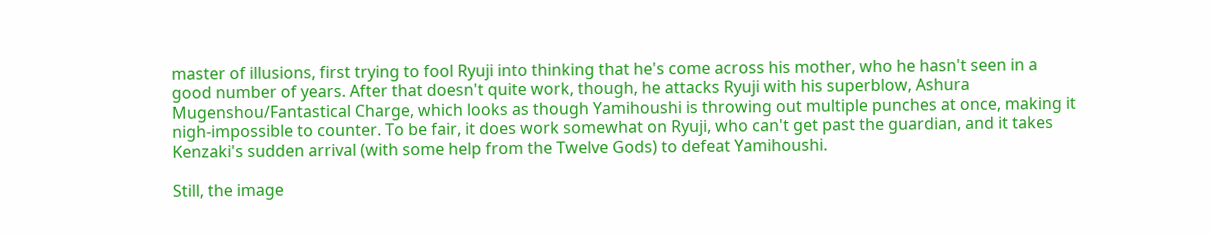master of illusions, first trying to fool Ryuji into thinking that he's come across his mother, who he hasn't seen in a good number of years. After that doesn't quite work, though, he attacks Ryuji with his superblow, Ashura Mugenshou/Fantastical Charge, which looks as though Yamihoushi is throwing out multiple punches at once, making it nigh-impossible to counter. To be fair, it does work somewhat on Ryuji, who can't get past the guardian, and it takes Kenzaki's sudden arrival (with some help from the Twelve Gods) to defeat Yamihoushi.

Still, the image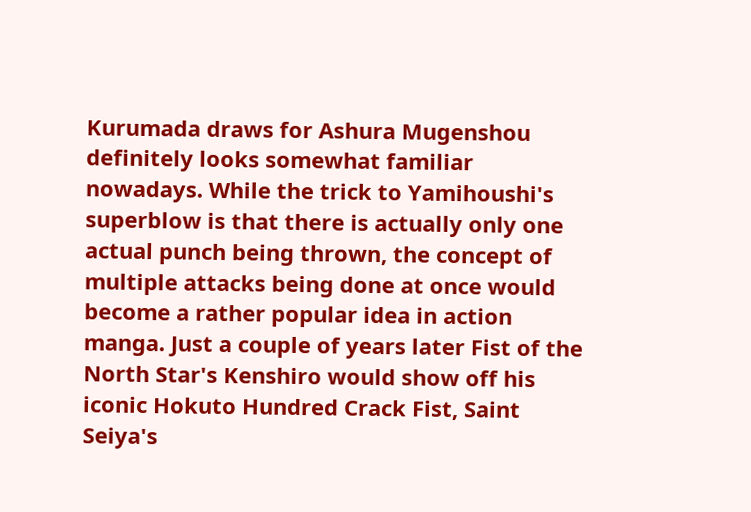Kurumada draws for Ashura Mugenshou definitely looks somewhat familiar nowadays. While the trick to Yamihoushi's superblow is that there is actually only one actual punch being thrown, the concept of multiple attacks being done at once would become a rather popular idea in action manga. Just a couple of years later Fist of the North Star's Kenshiro would show off his iconic Hokuto Hundred Crack Fist, Saint Seiya's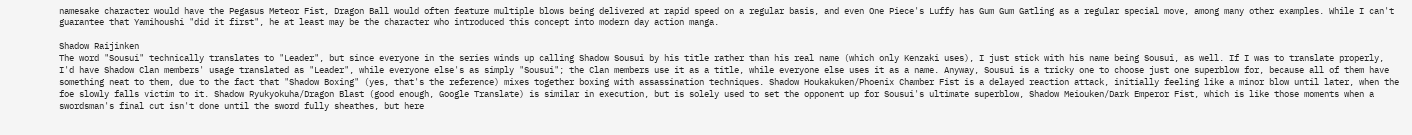namesake character would have the Pegasus Meteor Fist, Dragon Ball would often feature multiple blows being delivered at rapid speed on a regular basis, and even One Piece's Luffy has Gum Gum Gatling as a regular special move, among many other examples. While I can't guarantee that Yamihoushi "did it first", he at least may be the character who introduced this concept into modern day action manga.

Shadow Raijinken
The word "Sousui" technically translates to "Leader", but since everyone in the series winds up calling Shadow Sousui by his title rather than his real name (which only Kenzaki uses), I just stick with his name being Sousui, as well. If I was to translate properly, I'd have Shadow Clan members' usage translated as "Leader", while everyone else's as simply "Sousui"; the Clan members use it as a title, while everyone else uses it as a name. Anyway, Sousui is a tricky one to choose just one superblow for, because all of them have something neat to them, due to the fact that "Shadow Boxing" (yes, that's the reference) mixes together boxing with assassination techniques. Shadow Houkakuken/Phoenix Chamber Fist is a delayed reaction attack, initially feeling like a minor blow until later, when the foe slowly falls victim to it. Shadow Ryukyokuha/Dragon Blast (good enough, Google Translate) is similar in execution, but is solely used to set the opponent up for Sousui's ultimate superblow, Shadow Meiouken/Dark Emperor Fist, which is like those moments when a swordsman's final cut isn't done until the sword fully sheathes, but here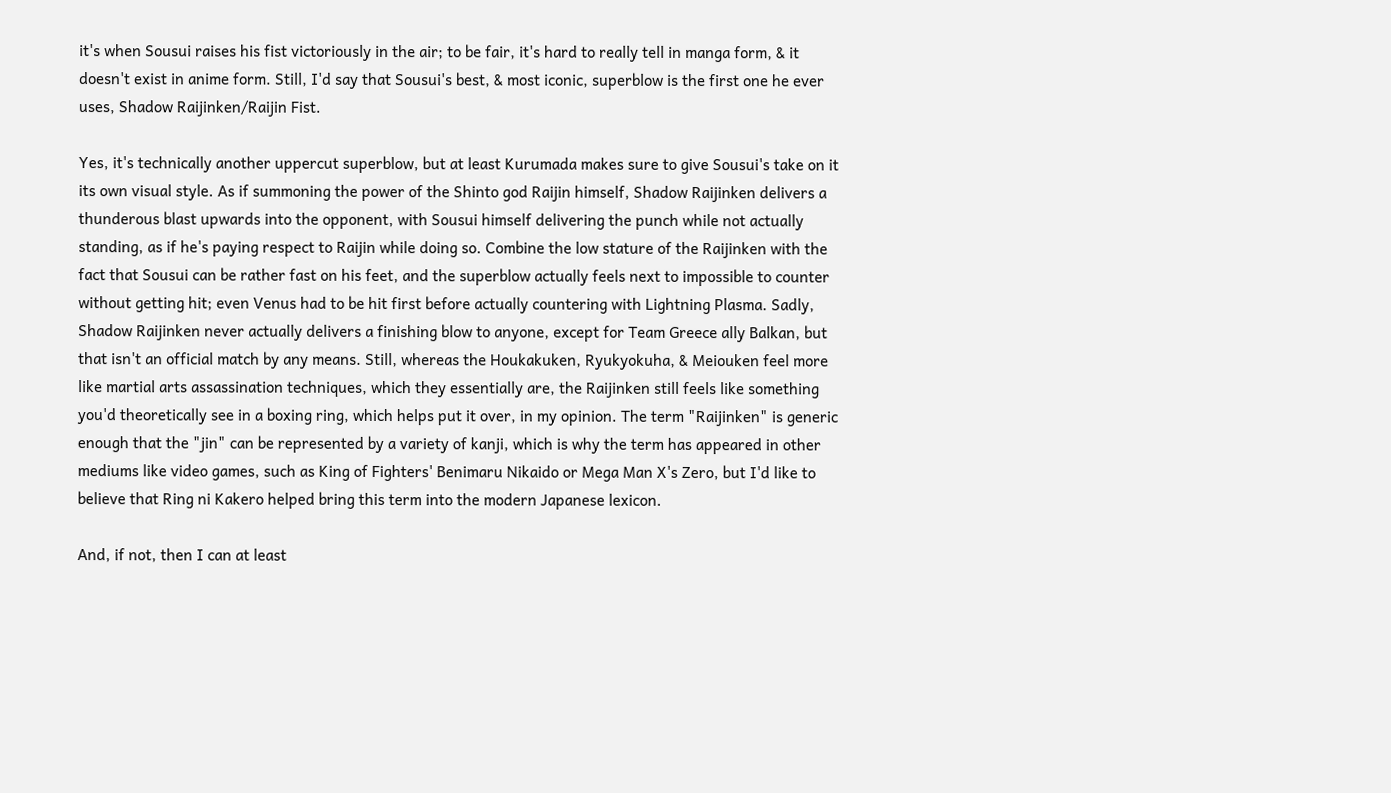it's when Sousui raises his fist victoriously in the air; to be fair, it's hard to really tell in manga form, & it doesn't exist in anime form. Still, I'd say that Sousui's best, & most iconic, superblow is the first one he ever uses, Shadow Raijinken/Raijin Fist.

Yes, it's technically another uppercut superblow, but at least Kurumada makes sure to give Sousui's take on it its own visual style. As if summoning the power of the Shinto god Raijin himself, Shadow Raijinken delivers a thunderous blast upwards into the opponent, with Sousui himself delivering the punch while not actually standing, as if he's paying respect to Raijin while doing so. Combine the low stature of the Raijinken with the fact that Sousui can be rather fast on his feet, and the superblow actually feels next to impossible to counter without getting hit; even Venus had to be hit first before actually countering with Lightning Plasma. Sadly, Shadow Raijinken never actually delivers a finishing blow to anyone, except for Team Greece ally Balkan, but that isn't an official match by any means. Still, whereas the Houkakuken, Ryukyokuha, & Meiouken feel more like martial arts assassination techniques, which they essentially are, the Raijinken still feels like something you'd theoretically see in a boxing ring, which helps put it over, in my opinion. The term "Raijinken" is generic enough that the "jin" can be represented by a variety of kanji, which is why the term has appeared in other mediums like video games, such as King of Fighters' Benimaru Nikaido or Mega Man X's Zero, but I'd like to believe that Ring ni Kakero helped bring this term into the modern Japanese lexicon.

And, if not, then I can at least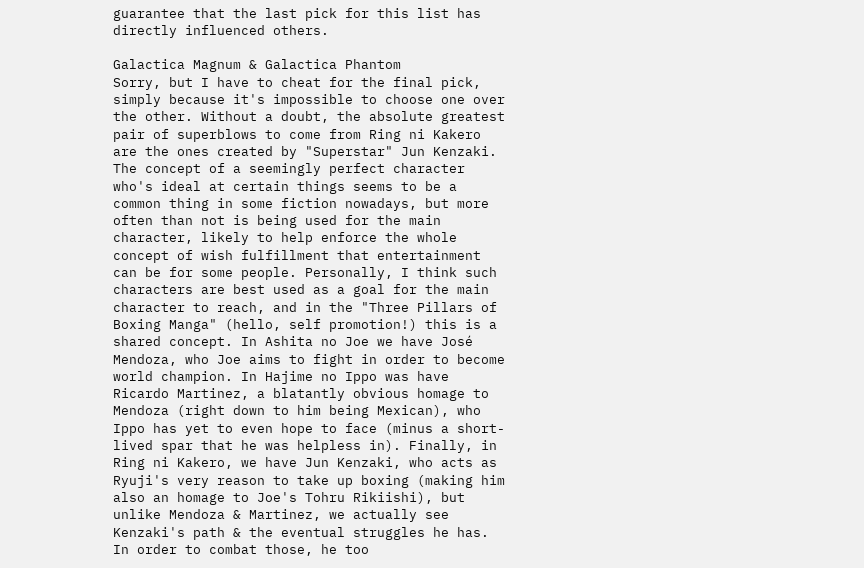guarantee that the last pick for this list has directly influenced others.

Galactica Magnum & Galactica Phantom
Sorry, but I have to cheat for the final pick, simply because it's impossible to choose one over the other. Without a doubt, the absolute greatest pair of superblows to come from Ring ni Kakero are the ones created by "Superstar" Jun Kenzaki. The concept of a seemingly perfect character who's ideal at certain things seems to be a common thing in some fiction nowadays, but more often than not is being used for the main character, likely to help enforce the whole concept of wish fulfillment that entertainment can be for some people. Personally, I think such characters are best used as a goal for the main character to reach, and in the "Three Pillars of Boxing Manga" (hello, self promotion!) this is a shared concept. In Ashita no Joe we have José Mendoza, who Joe aims to fight in order to become world champion. In Hajime no Ippo was have Ricardo Martinez, a blatantly obvious homage to Mendoza (right down to him being Mexican), who Ippo has yet to even hope to face (minus a short-lived spar that he was helpless in). Finally, in Ring ni Kakero, we have Jun Kenzaki, who acts as Ryuji's very reason to take up boxing (making him also an homage to Joe's Tohru Rikiishi), but unlike Mendoza & Martinez, we actually see Kenzaki's path & the eventual struggles he has. In order to combat those, he too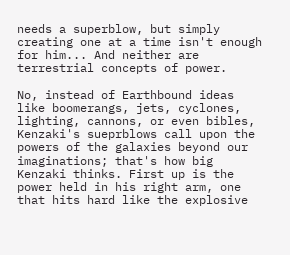needs a superblow, but simply creating one at a time isn't enough for him... And neither are terrestrial concepts of power.

No, instead of Earthbound ideas like boomerangs, jets, cyclones, lighting, cannons, or even bibles, Kenzaki's sueprblows call upon the powers of the galaxies beyond our imaginations; that's how big Kenzaki thinks. First up is the power held in his right arm, one that hits hard like the explosive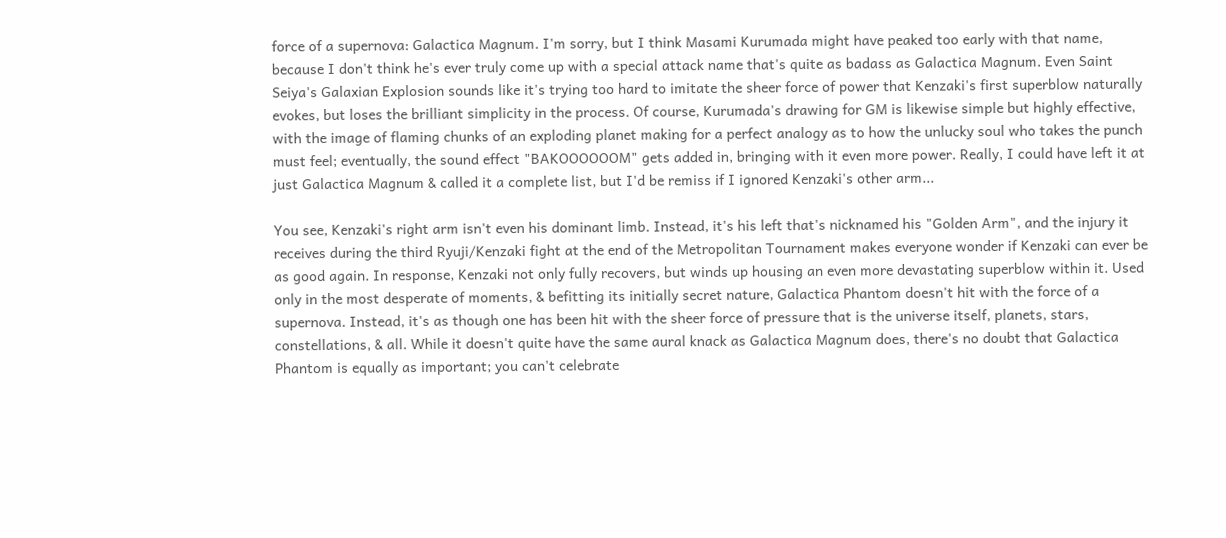force of a supernova: Galactica Magnum. I'm sorry, but I think Masami Kurumada might have peaked too early with that name, because I don't think he's ever truly come up with a special attack name that's quite as badass as Galactica Magnum. Even Saint Seiya's Galaxian Explosion sounds like it's trying too hard to imitate the sheer force of power that Kenzaki's first superblow naturally evokes, but loses the brilliant simplicity in the process. Of course, Kurumada's drawing for GM is likewise simple but highly effective, with the image of flaming chunks of an exploding planet making for a perfect analogy as to how the unlucky soul who takes the punch must feel; eventually, the sound effect "BAKOOOOOOM" gets added in, bringing with it even more power. Really, I could have left it at just Galactica Magnum & called it a complete list, but I'd be remiss if I ignored Kenzaki's other arm...

You see, Kenzaki's right arm isn't even his dominant limb. Instead, it's his left that's nicknamed his "Golden Arm", and the injury it receives during the third Ryuji/Kenzaki fight at the end of the Metropolitan Tournament makes everyone wonder if Kenzaki can ever be as good again. In response, Kenzaki not only fully recovers, but winds up housing an even more devastating superblow within it. Used only in the most desperate of moments, & befitting its initially secret nature, Galactica Phantom doesn't hit with the force of a supernova. Instead, it's as though one has been hit with the sheer force of pressure that is the universe itself, planets, stars, constellations, & all. While it doesn't quite have the same aural knack as Galactica Magnum does, there's no doubt that Galactica Phantom is equally as important; you can't celebrate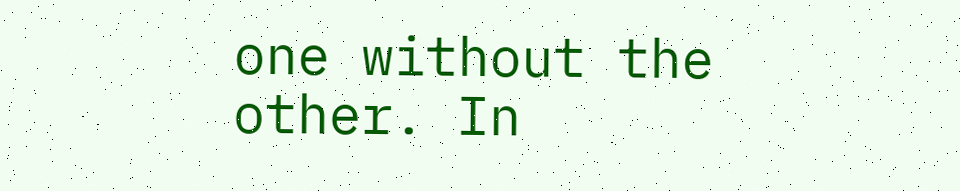one without the other. In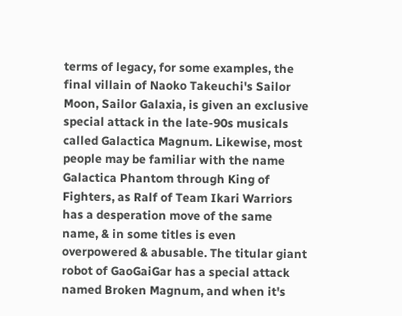terms of legacy, for some examples, the final villain of Naoko Takeuchi's Sailor Moon, Sailor Galaxia, is given an exclusive special attack in the late-90s musicals called Galactica Magnum. Likewise, most people may be familiar with the name Galactica Phantom through King of Fighters, as Ralf of Team Ikari Warriors has a desperation move of the same name, & in some titles is even overpowered & abusable. The titular giant robot of GaoGaiGar has a special attack named Broken Magnum, and when it's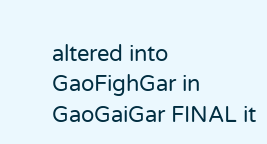altered into GaoFighGar in GaoGaiGar FINAL it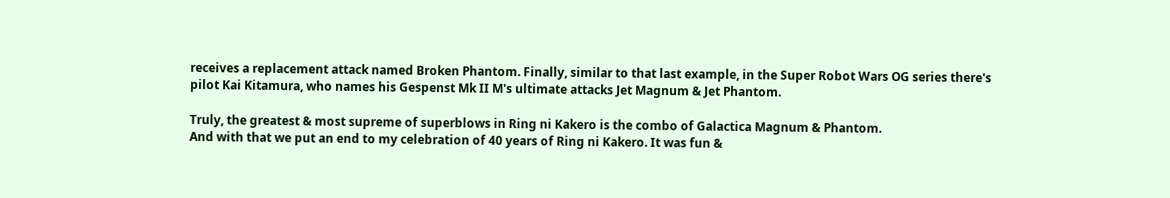receives a replacement attack named Broken Phantom. Finally, similar to that last example, in the Super Robot Wars OG series there's pilot Kai Kitamura, who names his Gespenst Mk II M's ultimate attacks Jet Magnum & Jet Phantom.

Truly, the greatest & most supreme of superblows in Ring ni Kakero is the combo of Galactica Magnum & Phantom.
And with that we put an end to my celebration of 40 years of Ring ni Kakero. It was fun &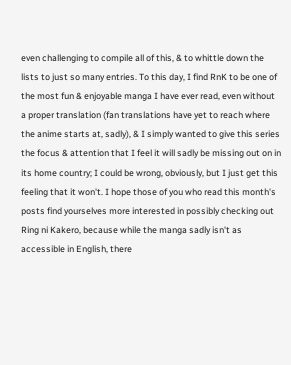even challenging to compile all of this, & to whittle down the lists to just so many entries. To this day, I find RnK to be one of the most fun & enjoyable manga I have ever read, even without a proper translation (fan translations have yet to reach where the anime starts at, sadly), & I simply wanted to give this series the focus & attention that I feel it will sadly be missing out on in its home country; I could be wrong, obviously, but I just get this feeling that it won't. I hope those of you who read this month's posts find yourselves more interested in possibly checking out Ring ni Kakero, because while the manga sadly isn't as accessible in English, there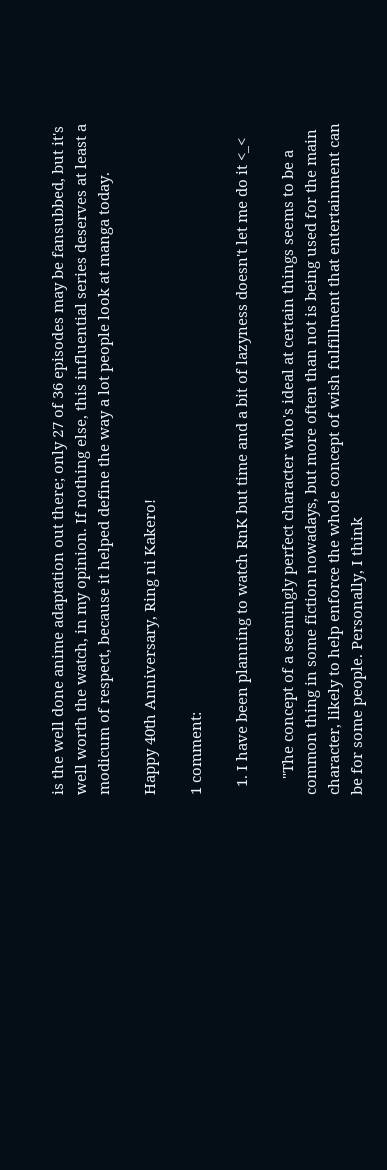is the well done anime adaptation out there; only 27 of 36 episodes may be fansubbed, but it's well worth the watch, in my opinion. If nothing else, this influential series deserves at least a modicum of respect, because it helped define the way a lot people look at manga today.

Happy 40th Anniversary, Ring ni Kakero!

1 comment:

  1. I have been planning to watch RnK but time and a bit of lazyness doesn't let me do it <_<

    "The concept of a seemingly perfect character who's ideal at certain things seems to be a common thing in some fiction nowadays, but more often than not is being used for the main character, likely to help enforce the whole concept of wish fulfillment that entertainment can be for some people. Personally, I think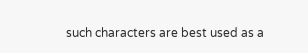such characters are best used as a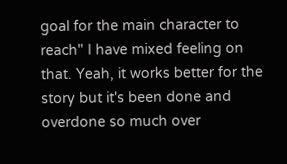goal for the main character to reach" I have mixed feeling on that. Yeah, it works better for the story but it's been done and overdone so much over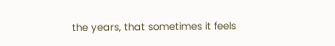the years, that sometimes it feels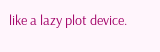like a lazy plot device.